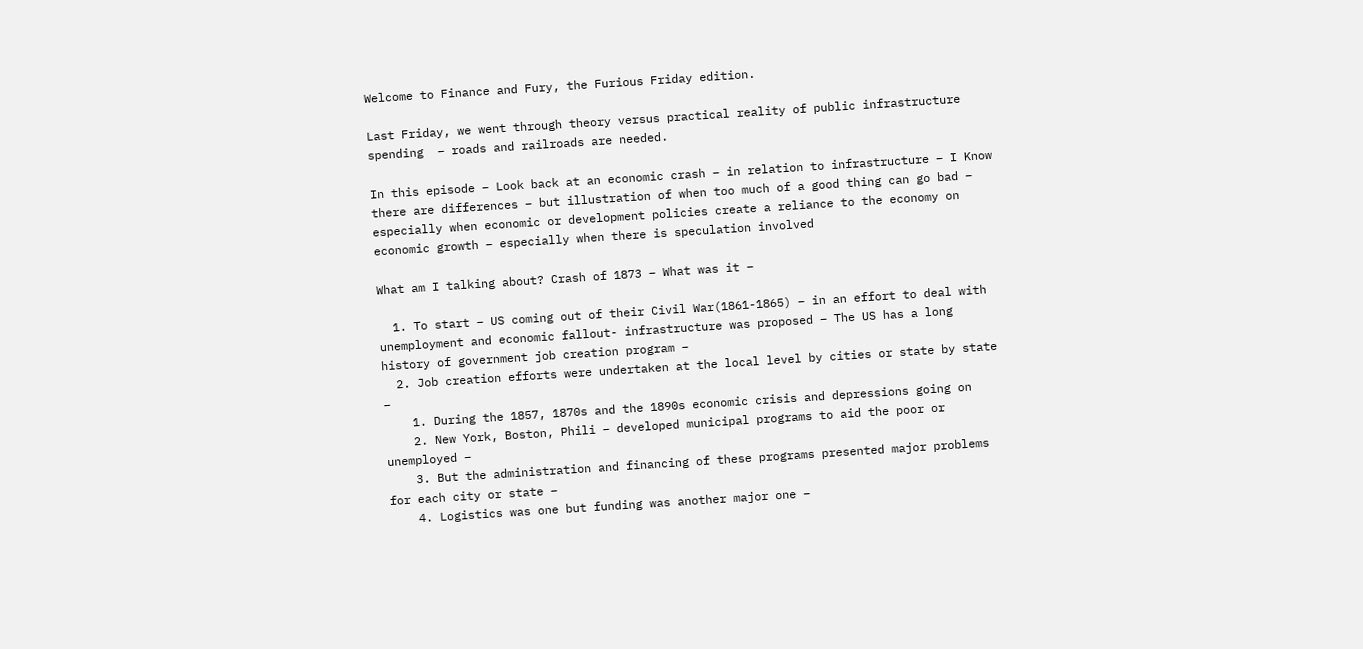Welcome to Finance and Fury, the Furious Friday edition.

Last Friday, we went through theory versus practical reality of public infrastructure spending  – roads and railroads are needed.

In this episode – Look back at an economic crash – in relation to infrastructure – I Know there are differences – but illustration of when too much of a good thing can go bad – especially when economic or development policies create a reliance to the economy on economic growth – especially when there is speculation involved

What am I talking about? Crash of 1873 – What was it –

  1. To start – US coming out of their Civil War(1861-1865) – in an effort to deal with unemployment and economic fallout- infrastructure was proposed – The US has a long history of government job creation program –
  2. Job creation efforts were undertaken at the local level by cities or state by state –
    1. During the 1857, 1870s and the 1890s economic crisis and depressions going on
    2. New York, Boston, Phili – developed municipal programs to aid the poor or unemployed –
    3. But the administration and financing of these programs presented major problems for each city or state –
    4. Logistics was one but funding was another major one –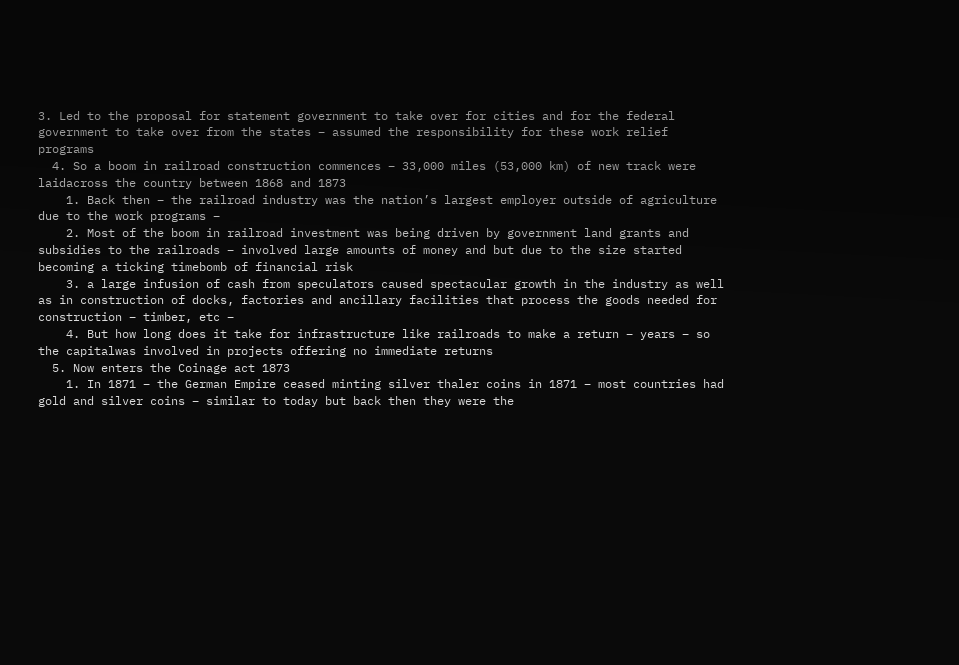3. Led to the proposal for statement government to take over for cities and for the federal government to take over from the states – assumed the responsibility for these work relief programs
  4. So a boom in railroad construction commences – 33,000 miles (53,000 km) of new track were laidacross the country between 1868 and 1873
    1. Back then – the railroad industry was the nation’s largest employer outside of agriculture due to the work programs –
    2. Most of the boom in railroad investment was being driven by government land grants and subsidies to the railroads – involved large amounts of money and but due to the size started becoming a ticking timebomb of financial risk
    3. a large infusion of cash from speculators caused spectacular growth in the industry as well as in construction of docks, factories and ancillary facilities that process the goods needed for construction – timber, etc –
    4. But how long does it take for infrastructure like railroads to make a return – years – so the capitalwas involved in projects offering no immediate returns
  5. Now enters the Coinage act 1873
    1. In 1871 – the German Empire ceased minting silver thaler coins in 1871 – most countries had gold and silver coins – similar to today but back then they were the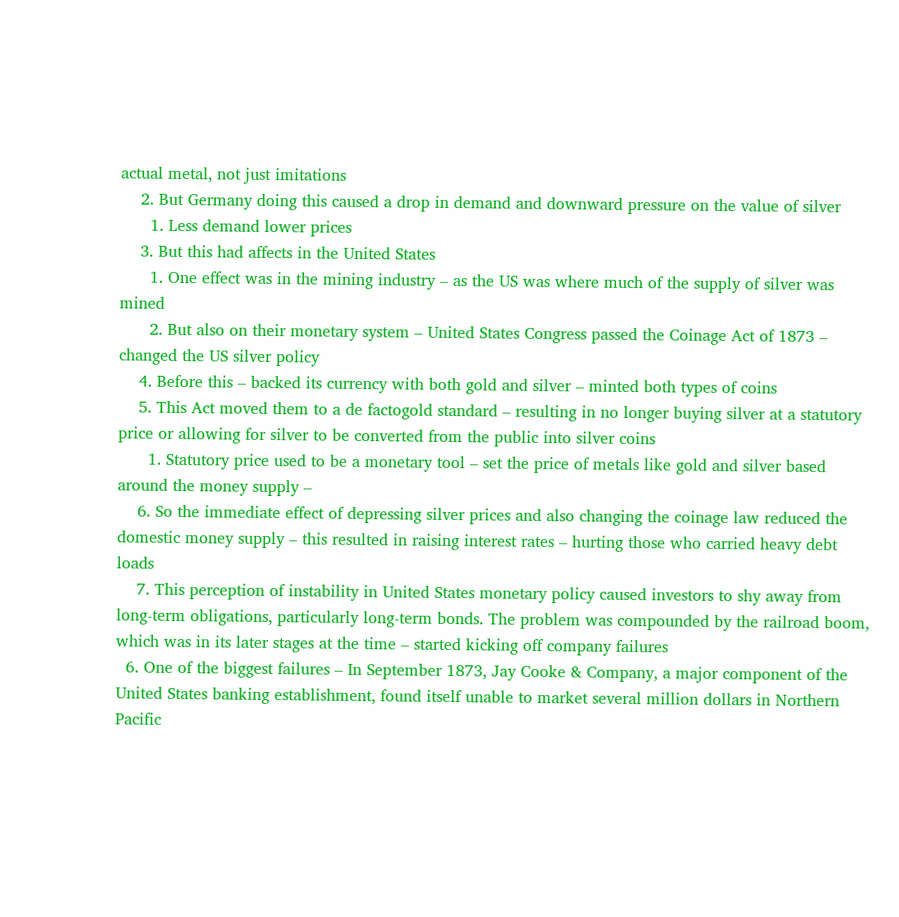actual metal, not just imitations
    2. But Germany doing this caused a drop in demand and downward pressure on the value of silver
      1. Less demand lower prices
    3. But this had affects in the United States
      1. One effect was in the mining industry – as the US was where much of the supply of silver was mined
      2. But also on their monetary system – United States Congress passed the Coinage Act of 1873 – changed the US silver policy
    4. Before this – backed its currency with both gold and silver – minted both types of coins
    5. This Act moved them to a de factogold standard – resulting in no longer buying silver at a statutory price or allowing for silver to be converted from the public into silver coins
      1. Statutory price used to be a monetary tool – set the price of metals like gold and silver based around the money supply –
    6. So the immediate effect of depressing silver prices and also changing the coinage law reduced the domestic money supply – this resulted in raising interest rates – hurting those who carried heavy debt loads
    7. This perception of instability in United States monetary policy caused investors to shy away from long-term obligations, particularly long-term bonds. The problem was compounded by the railroad boom, which was in its later stages at the time – started kicking off company failures
  6. One of the biggest failures – In September 1873, Jay Cooke & Company, a major component of the United States banking establishment, found itself unable to market several million dollars in Northern Pacific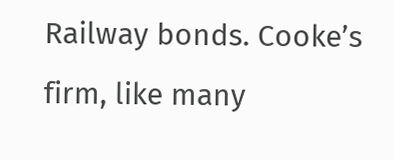Railway bonds. Cooke’s firm, like many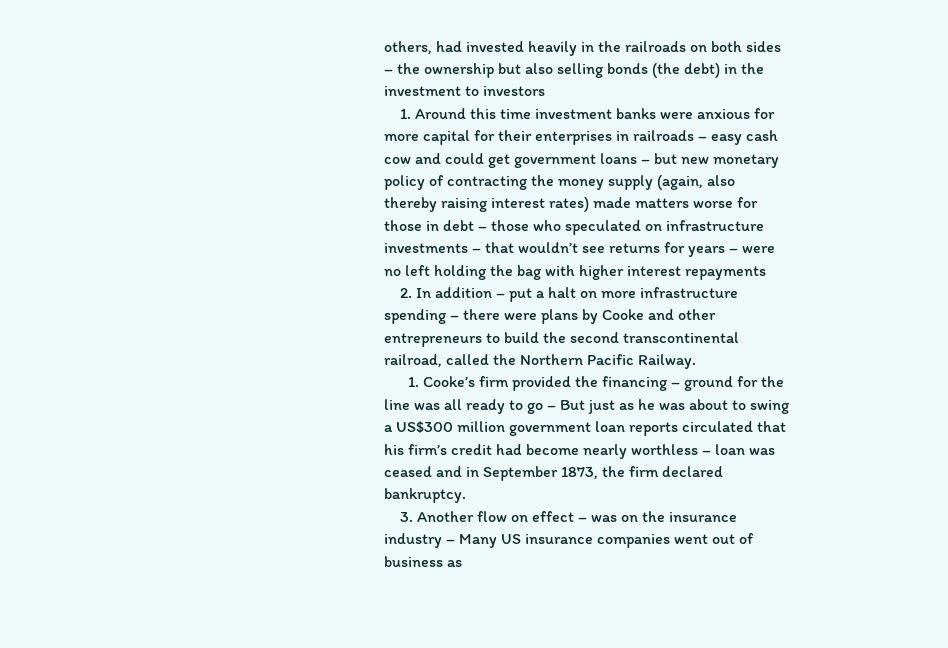others, had invested heavily in the railroads on both sides – the ownership but also selling bonds (the debt) in the investment to investors
    1. Around this time investment banks were anxious for more capital for their enterprises in railroads – easy cash cow and could get government loans – but new monetary policy of contracting the money supply (again, also thereby raising interest rates) made matters worse for those in debt – those who speculated on infrastructure investments – that wouldn’t see returns for years – were no left holding the bag with higher interest repayments
    2. In addition – put a halt on more infrastructure spending – there were plans by Cooke and other entrepreneurs to build the second transcontinental railroad, called the Northern Pacific Railway.
      1. Cooke’s firm provided the financing – ground for the line was all ready to go – But just as he was about to swing a US$300 million government loan reports circulated that his firm’s credit had become nearly worthless – loan was ceased and in September 1873, the firm declared bankruptcy.
    3. Another flow on effect – was on the insurance industry – Many US insurance companies went out of business as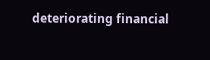deteriorating financial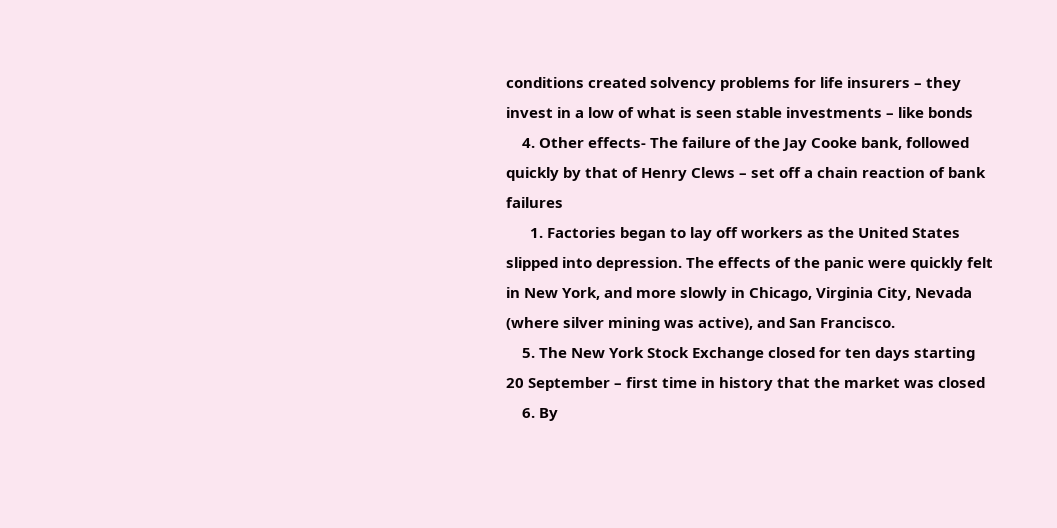conditions created solvency problems for life insurers – they invest in a low of what is seen stable investments – like bonds
    4. Other effects- The failure of the Jay Cooke bank, followed quickly by that of Henry Clews – set off a chain reaction of bank failures
      1. Factories began to lay off workers as the United States slipped into depression. The effects of the panic were quickly felt in New York, and more slowly in Chicago, Virginia City, Nevada (where silver mining was active), and San Francisco.
    5. The New York Stock Exchange closed for ten days starting 20 September – first time in history that the market was closed
    6. By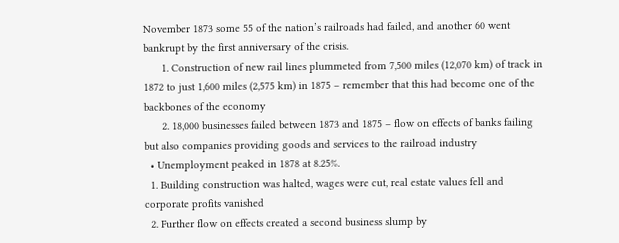November 1873 some 55 of the nation’s railroads had failed, and another 60 went bankrupt by the first anniversary of the crisis.
      1. Construction of new rail lines plummeted from 7,500 miles (12,070 km) of track in 1872 to just 1,600 miles (2,575 km) in 1875 – remember that this had become one of the backbones of the economy
      2. 18,000 businesses failed between 1873 and 1875 – flow on effects of banks failing but also companies providing goods and services to the railroad industry
  • Unemployment peaked in 1878 at 8.25%.
  1. Building construction was halted, wages were cut, real estate values fell and corporate profits vanished
  2. Further flow on effects created a second business slump by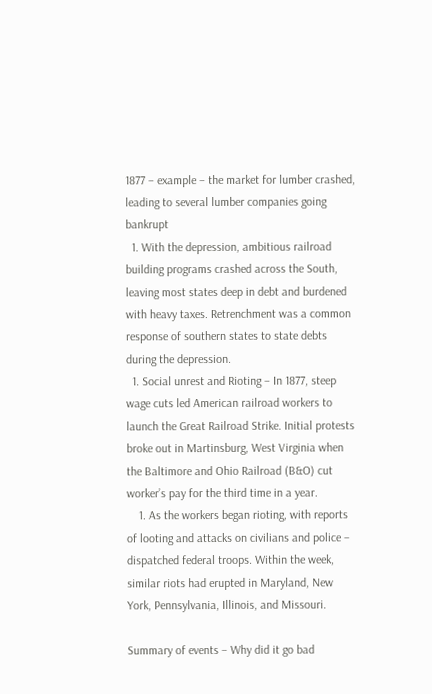1877 – example – the market for lumber crashed, leading to several lumber companies going bankrupt
  1. With the depression, ambitious railroad building programs crashed across the South, leaving most states deep in debt and burdened with heavy taxes. Retrenchment was a common response of southern states to state debts during the depression.
  1. Social unrest and Rioting – In 1877, steep wage cuts led American railroad workers to launch the Great Railroad Strike. Initial protests broke out in Martinsburg, West Virginia when the Baltimore and Ohio Railroad (B&O) cut worker’s pay for the third time in a year.
    1. As the workers began rioting, with reports of looting and attacks on civilians and police – dispatched federal troops. Within the week, similar riots had erupted in Maryland, New York, Pennsylvania, Illinois, and Missouri.

Summary of events – Why did it go bad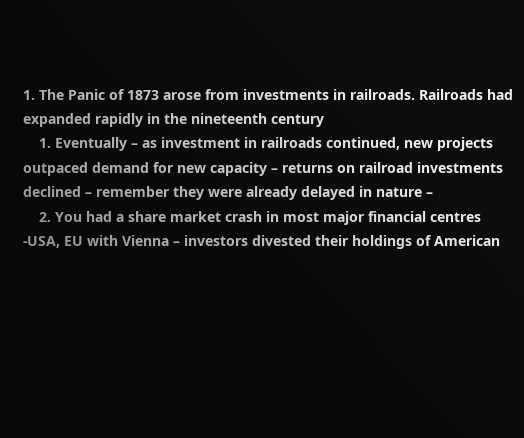1. The Panic of 1873 arose from investments in railroads. Railroads had expanded rapidly in the nineteenth century
    1. Eventually – as investment in railroads continued, new projects outpaced demand for new capacity – returns on railroad investments declined – remember they were already delayed in nature –
    2. You had a share market crash in most major financial centres -USA, EU with Vienna – investors divested their holdings of American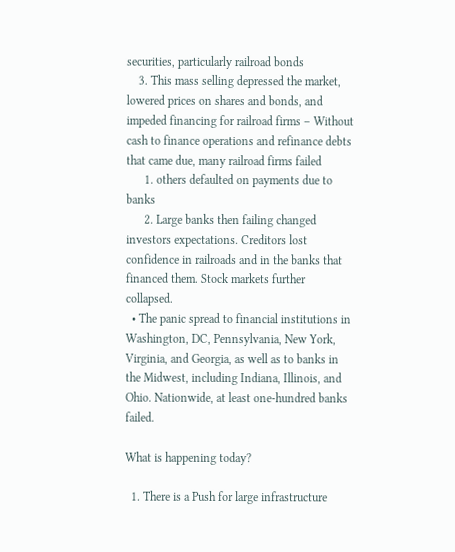securities, particularly railroad bonds
    3. This mass selling depressed the market, lowered prices on shares and bonds, and impeded financing for railroad firms – Without cash to finance operations and refinance debts that came due, many railroad firms failed
      1. others defaulted on payments due to banks
      2. Large banks then failing changed investors expectations. Creditors lost confidence in railroads and in the banks that financed them. Stock markets further collapsed.
  • The panic spread to financial institutions in Washington, DC, Pennsylvania, New York, Virginia, and Georgia, as well as to banks in the Midwest, including Indiana, Illinois, and Ohio. Nationwide, at least one-hundred banks failed.

What is happening today?

  1. There is a Push for large infrastructure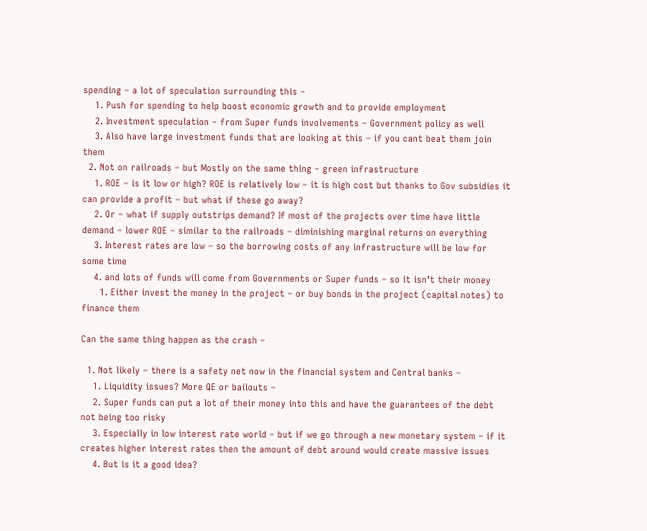spending – a lot of speculation surrounding this –
    1. Push for spending to help boost economic growth and to provide employment
    2. Investment speculation – from Super funds involvements – Government policy as well
    3. Also have large investment funds that are looking at this – if you cant beat them join them
  2. Not on railroads – but Mostly on the same thing – green infrastructure
    1. ROE – is it low or high? ROE is relatively low – it is high cost but thanks to Gov subsidies it can provide a profit – but what if these go away?
    2. Or – what if supply outstrips demand? If most of the projects over time have little demand – lower ROE – similar to the railroads – diminishing marginal returns on everything
    3. Interest rates are low – so the borrowing costs of any infrastructure will be low for some time
    4. and lots of funds will come from Governments or Super funds – so it isn’t their money
      1. Either invest the money in the project – or buy bonds in the project (capital notes) to finance them

Can the same thing happen as the crash –

  1. Not likely – there is a safety net now in the financial system and Central banks –
    1. Liquidity issues? More QE or bailouts –
    2. Super funds can put a lot of their money into this and have the guarantees of the debt not being too risky
    3. Especially in low interest rate world – but if we go through a new monetary system – if it creates higher interest rates then the amount of debt around would create massive issues
    4. But is it a good idea?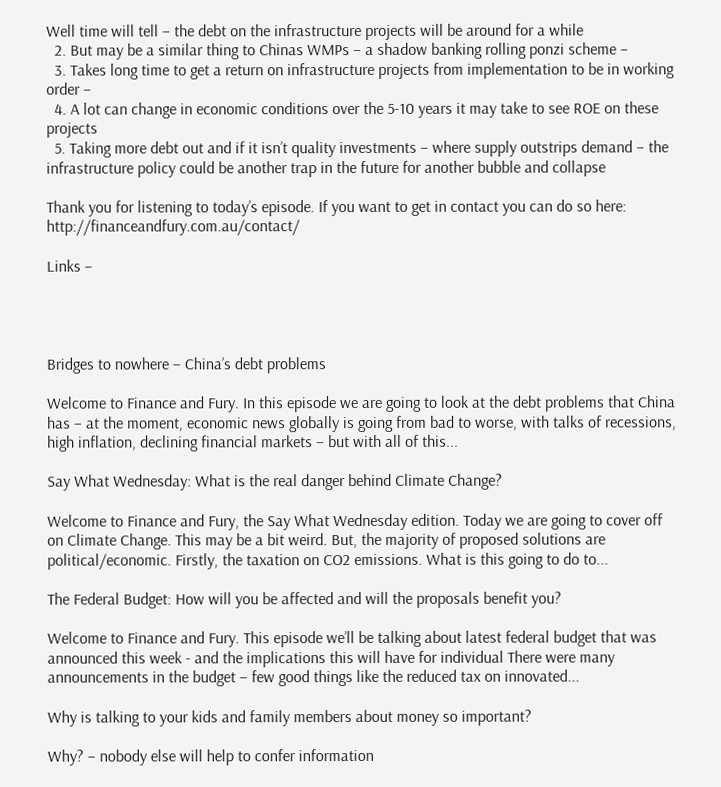Well time will tell – the debt on the infrastructure projects will be around for a while
  2. But may be a similar thing to Chinas WMPs – a shadow banking rolling ponzi scheme –
  3. Takes long time to get a return on infrastructure projects from implementation to be in working order –
  4. A lot can change in economic conditions over the 5-10 years it may take to see ROE on these projects
  5. Taking more debt out and if it isn’t quality investments – where supply outstrips demand – the infrastructure policy could be another trap in the future for another bubble and collapse

Thank you for listening to today’s episode. If you want to get in contact you can do so here: http://financeandfury.com.au/contact/

Links –




Bridges to nowhere – China’s debt problems

Welcome to Finance and Fury. In this episode we are going to look at the debt problems that China has – at the moment, economic news globally is going from bad to worse, with talks of recessions, high inflation, declining financial markets – but with all of this...

Say What Wednesday: What is the real danger behind Climate Change?

Welcome to Finance and Fury, the Say What Wednesday edition. Today we are going to cover off on Climate Change. This may be a bit weird. But, the majority of proposed solutions are political/economic. Firstly, the taxation on CO2 emissions. What is this going to do to...

The Federal Budget: How will you be affected and will the proposals benefit you?

Welcome to Finance and Fury. This episode we’ll be talking about latest federal budget that was announced this week - and the implications this will have for individual There were many announcements in the budget – few good things like the reduced tax on innovated...

Why is talking to your kids and family members about money so important?

Why? – nobody else will help to confer information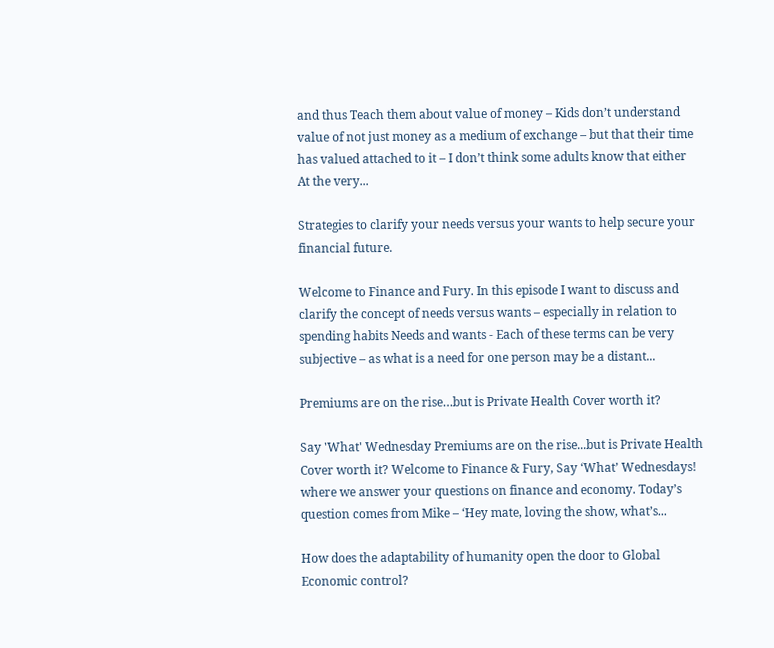and thus Teach them about value of money – Kids don’t understand value of not just money as a medium of exchange – but that their time has valued attached to it – I don’t think some adults know that either At the very...

Strategies to clarify your needs versus your wants to help secure your financial future.

Welcome to Finance and Fury. In this episode I want to discuss and clarify the concept of needs versus wants – especially in relation to spending habits Needs and wants - Each of these terms can be very subjective – as what is a need for one person may be a distant...

Premiums are on the rise…but is Private Health Cover worth it?

Say 'What' Wednesday Premiums are on the rise...but is Private Health Cover worth it? Welcome to Finance & Fury, Say ‘What’ Wednesdays! where we answer your questions on finance and economy. Today’s question comes from Mike – ‘Hey mate, loving the show, what’s...

How does the adaptability of humanity open the door to Global Economic control?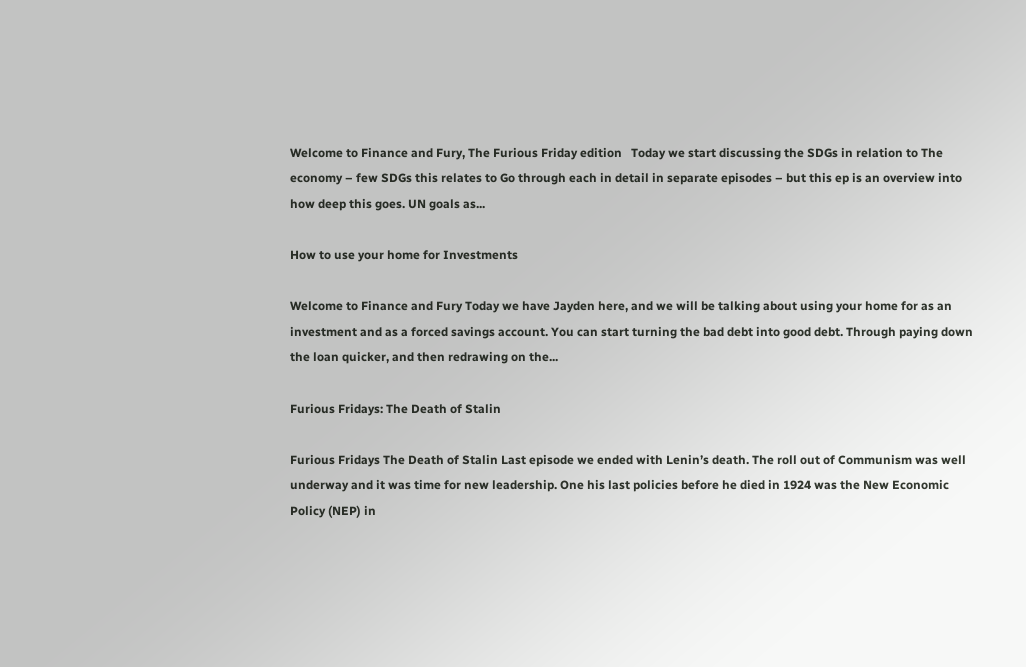Welcome to Finance and Fury, The Furious Friday edition   Today we start discussing the SDGs in relation to The economy – few SDGs this relates to Go through each in detail in separate episodes – but this ep is an overview into how deep this goes. UN goals as...

How to use your home for Investments

Welcome to Finance and Fury Today we have Jayden here, and we will be talking about using your home for as an investment and as a forced savings account. You can start turning the bad debt into good debt. Through paying down the loan quicker, and then redrawing on the...

Furious Fridays: The Death of Stalin

Furious Fridays The Death of Stalin Last episode we ended with Lenin’s death. The roll out of Communism was well underway and it was time for new leadership. One his last policies before he died in 1924 was the New Economic Policy (NEP) in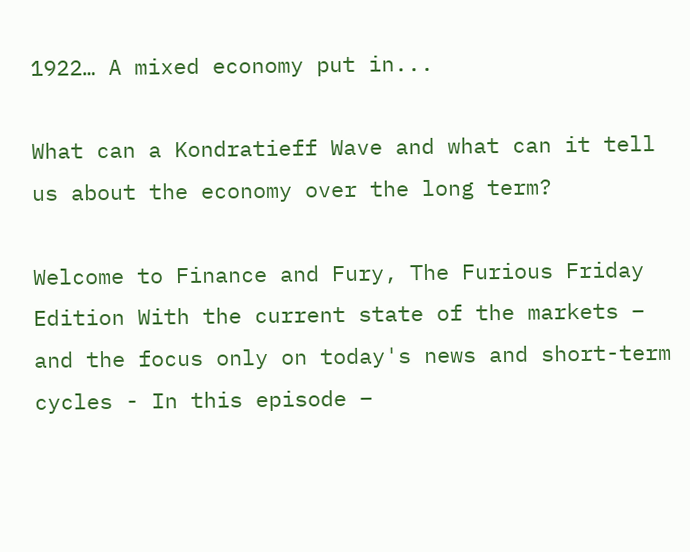1922… A mixed economy put in...

What can a Kondratieff Wave and what can it tell us about the economy over the long term?

Welcome to Finance and Fury, The Furious Friday Edition With the current state of the markets – and the focus only on today's news and short-term cycles - In this episode –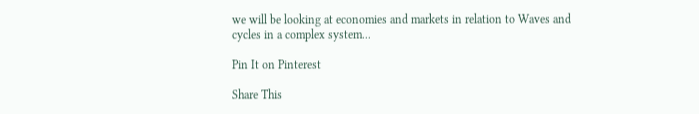we will be looking at economies and markets in relation to Waves and cycles in a complex system...

Pin It on Pinterest

Share This